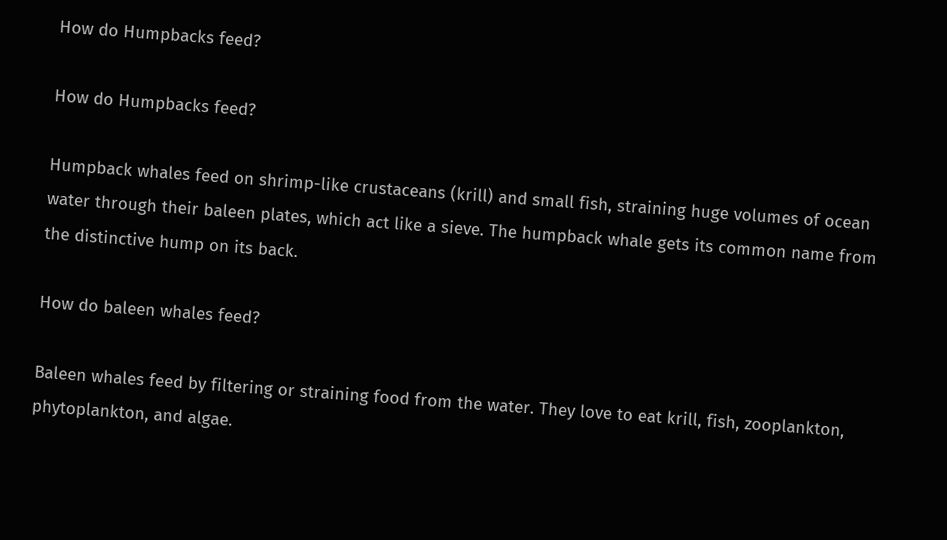How do Humpbacks feed?

How do Humpbacks feed?

Humpback whales feed on shrimp-like crustaceans (krill) and small fish, straining huge volumes of ocean water through their baleen plates, which act like a sieve. The humpback whale gets its common name from the distinctive hump on its back.

How do baleen whales feed?

Baleen whales feed by filtering or straining food from the water. They love to eat krill, fish, zooplankton, phytoplankton, and algae.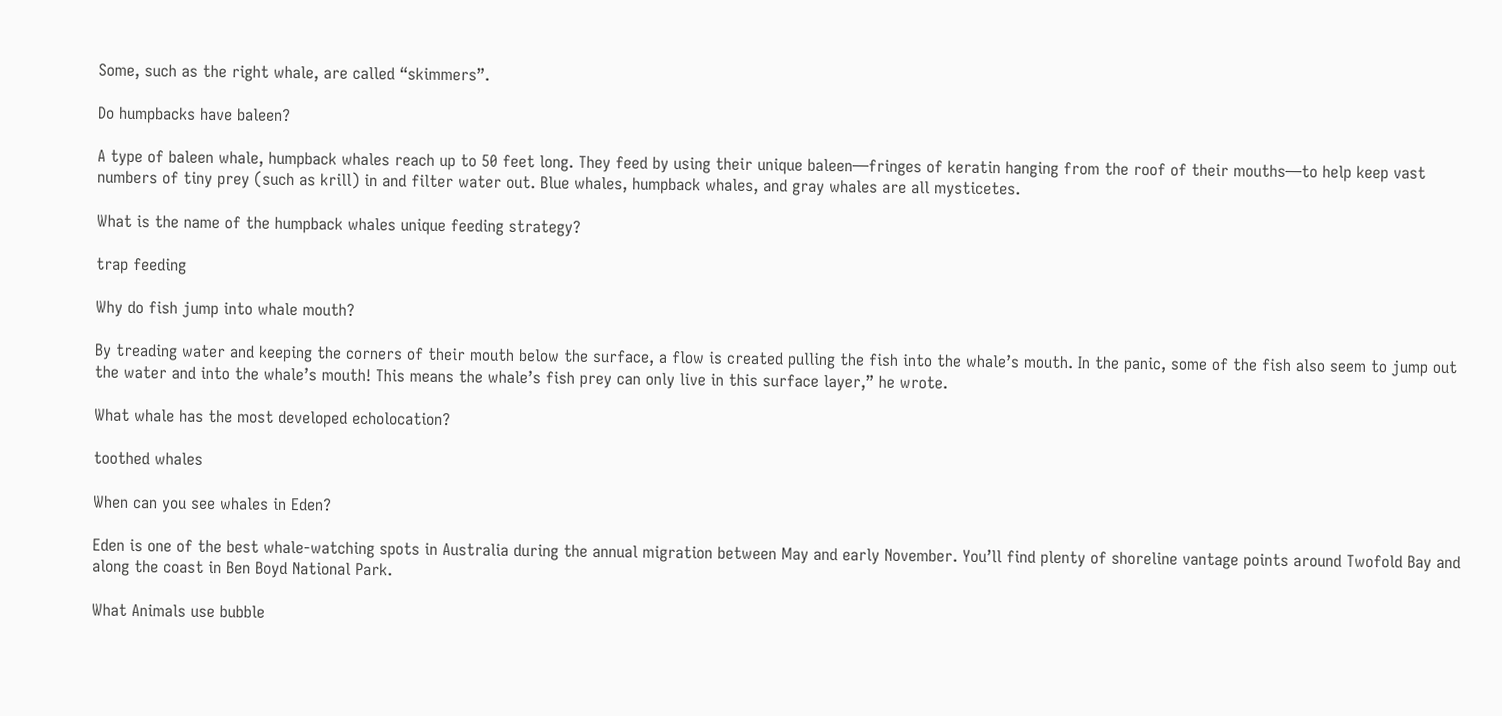Some, such as the right whale, are called “skimmers”.

Do humpbacks have baleen?

A type of baleen whale, humpback whales reach up to 50 feet long. They feed by using their unique baleen—fringes of keratin hanging from the roof of their mouths—to help keep vast numbers of tiny prey (such as krill) in and filter water out. Blue whales, humpback whales, and gray whales are all mysticetes.

What is the name of the humpback whales unique feeding strategy?

trap feeding

Why do fish jump into whale mouth?

By treading water and keeping the corners of their mouth below the surface, a flow is created pulling the fish into the whale’s mouth. In the panic, some of the fish also seem to jump out the water and into the whale’s mouth! This means the whale’s fish prey can only live in this surface layer,” he wrote.

What whale has the most developed echolocation?

toothed whales

When can you see whales in Eden?

Eden is one of the best whale-watching spots in Australia during the annual migration between May and early November. You’ll find plenty of shoreline vantage points around Twofold Bay and along the coast in Ben Boyd National Park.

What Animals use bubble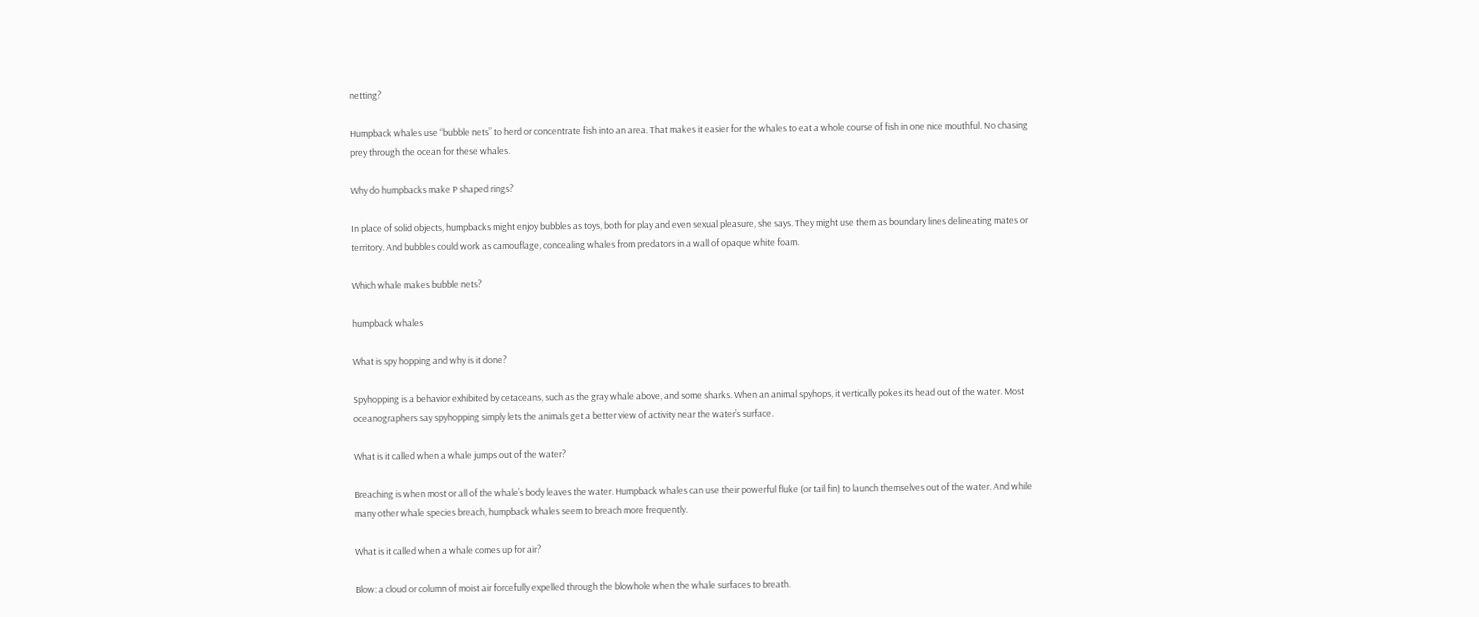netting?

Humpback whales use “bubble nets” to herd or concentrate fish into an area. That makes it easier for the whales to eat a whole course of fish in one nice mouthful. No chasing prey through the ocean for these whales.

Why do humpbacks make P shaped rings?

In place of solid objects, humpbacks might enjoy bubbles as toys, both for play and even sexual pleasure, she says. They might use them as boundary lines delineating mates or territory. And bubbles could work as camouflage, concealing whales from predators in a wall of opaque white foam.

Which whale makes bubble nets?

humpback whales

What is spy hopping and why is it done?

Spyhopping is a behavior exhibited by cetaceans, such as the gray whale above, and some sharks. When an animal spyhops, it vertically pokes its head out of the water. Most oceanographers say spyhopping simply lets the animals get a better view of activity near the water’s surface.

What is it called when a whale jumps out of the water?

Breaching is when most or all of the whale’s body leaves the water. Humpback whales can use their powerful fluke (or tail fin) to launch themselves out of the water. And while many other whale species breach, humpback whales seem to breach more frequently.

What is it called when a whale comes up for air?

Blow: a cloud or column of moist air forcefully expelled through the blowhole when the whale surfaces to breath.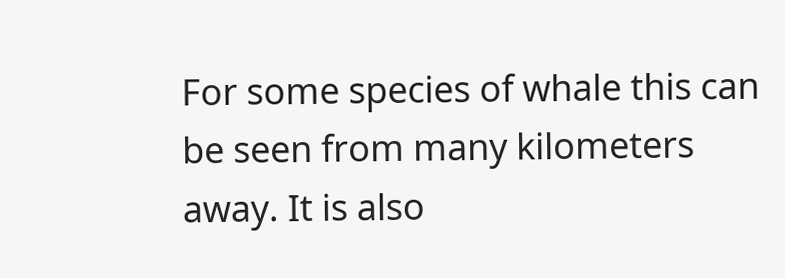For some species of whale this can be seen from many kilometers away. It is also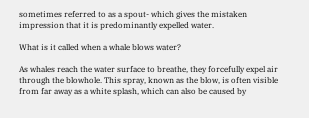sometimes referred to as a spout- which gives the mistaken impression that it is predominantly expelled water.

What is it called when a whale blows water?

As whales reach the water surface to breathe, they forcefully expel air through the blowhole. This spray, known as the blow, is often visible from far away as a white splash, which can also be caused by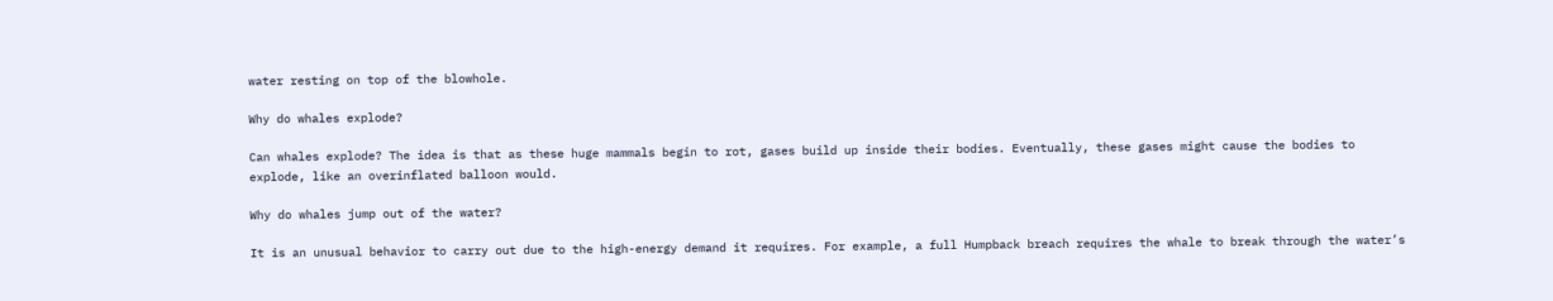water resting on top of the blowhole.

Why do whales explode?

Can whales explode? The idea is that as these huge mammals begin to rot, gases build up inside their bodies. Eventually, these gases might cause the bodies to explode, like an overinflated balloon would.

Why do whales jump out of the water?

It is an unusual behavior to carry out due to the high-energy demand it requires. For example, a full Humpback breach requires the whale to break through the water’s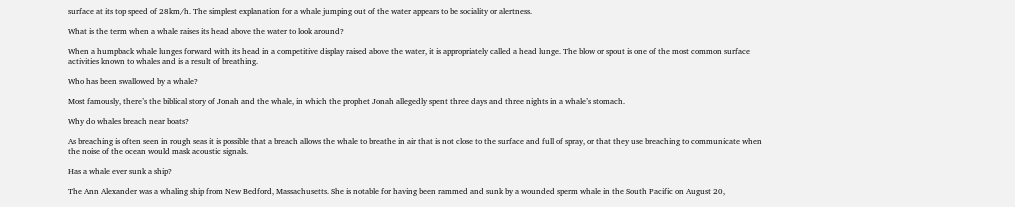surface at its top speed of 28km/h. The simplest explanation for a whale jumping out of the water appears to be sociality or alertness.

What is the term when a whale raises its head above the water to look around?

When a humpback whale lunges forward with its head in a competitive display raised above the water, it is appropriately called a head lunge. The blow or spout is one of the most common surface activities known to whales and is a result of breathing.

Who has been swallowed by a whale?

Most famously, there’s the biblical story of Jonah and the whale, in which the prophet Jonah allegedly spent three days and three nights in a whale’s stomach.

Why do whales breach near boats?

As breaching is often seen in rough seas it is possible that a breach allows the whale to breathe in air that is not close to the surface and full of spray, or that they use breaching to communicate when the noise of the ocean would mask acoustic signals.

Has a whale ever sunk a ship?

The Ann Alexander was a whaling ship from New Bedford, Massachusetts. She is notable for having been rammed and sunk by a wounded sperm whale in the South Pacific on August 20,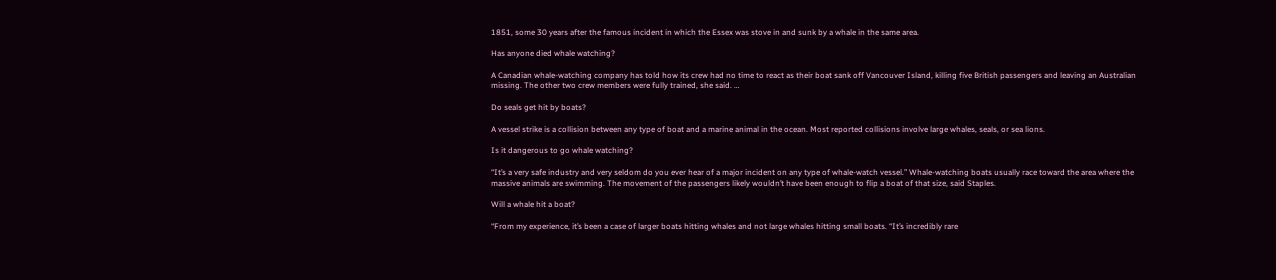1851, some 30 years after the famous incident in which the Essex was stove in and sunk by a whale in the same area.

Has anyone died whale watching?

A Canadian whale-watching company has told how its crew had no time to react as their boat sank off Vancouver Island, killing five British passengers and leaving an Australian missing. The other two crew members were fully trained, she said. …

Do seals get hit by boats?

A vessel strike is a collision between any type of boat and a marine animal in the ocean. Most reported collisions involve large whales, seals, or sea lions.

Is it dangerous to go whale watching?

“It’s a very safe industry and very seldom do you ever hear of a major incident on any type of whale-watch vessel.” Whale-watching boats usually race toward the area where the massive animals are swimming. The movement of the passengers likely wouldn’t have been enough to flip a boat of that size, said Staples.

Will a whale hit a boat?

“From my experience, it’s been a case of larger boats hitting whales and not large whales hitting small boats. “It’s incredibly rare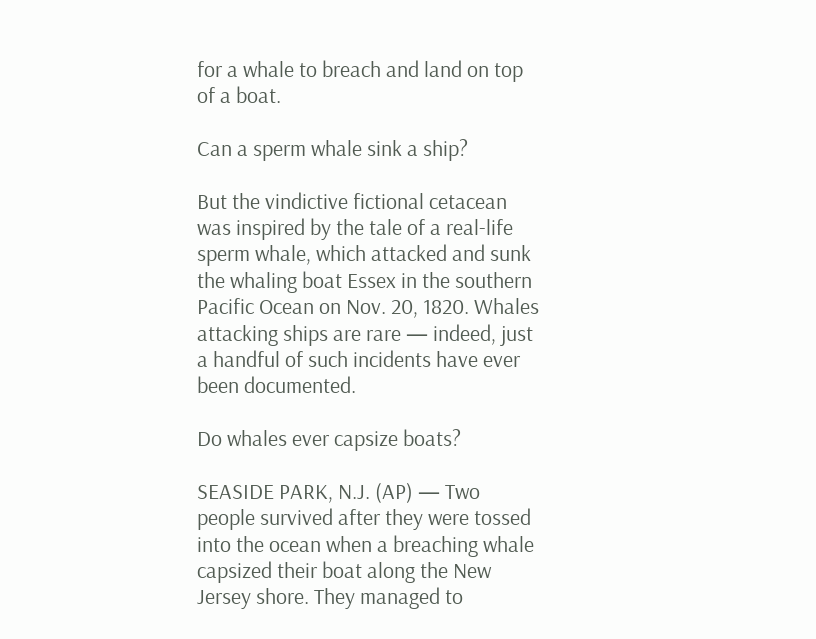for a whale to breach and land on top of a boat.

Can a sperm whale sink a ship?

But the vindictive fictional cetacean was inspired by the tale of a real-life sperm whale, which attacked and sunk the whaling boat Essex in the southern Pacific Ocean on Nov. 20, 1820. Whales attacking ships are rare — indeed, just a handful of such incidents have ever been documented.

Do whales ever capsize boats?

SEASIDE PARK, N.J. (AP) — Two people survived after they were tossed into the ocean when a breaching whale capsized their boat along the New Jersey shore. They managed to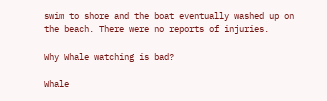swim to shore and the boat eventually washed up on the beach. There were no reports of injuries.

Why Whale watching is bad?

Whale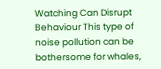Watching Can Disrupt Behaviour This type of noise pollution can be bothersome for whales,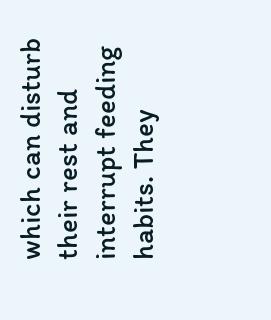which can disturb their rest and interrupt feeding habits. They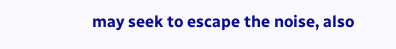may seek to escape the noise, also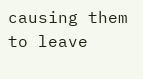causing them to leave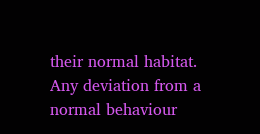their normal habitat. Any deviation from a normal behaviour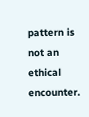pattern is not an ethical encounter.